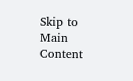Skip to Main Content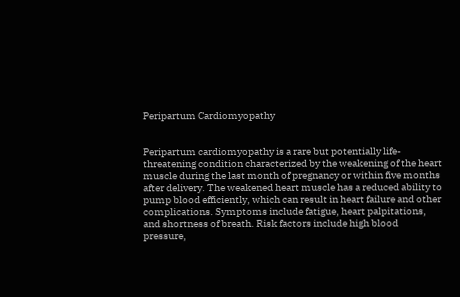Peripartum Cardiomyopathy


Peripartum cardiomyopathy is a rare but potentially life-threatening condition characterized by the weakening of the heart muscle during the last month of pregnancy or within five months after delivery. The weakened heart muscle has a reduced ability to pump blood efficiently, which can result in heart failure and other complications. Symptoms include fatigue, heart palpitations, and shortness of breath. Risk factors include high blood pressure,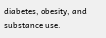diabetes, obesity, and substance use.